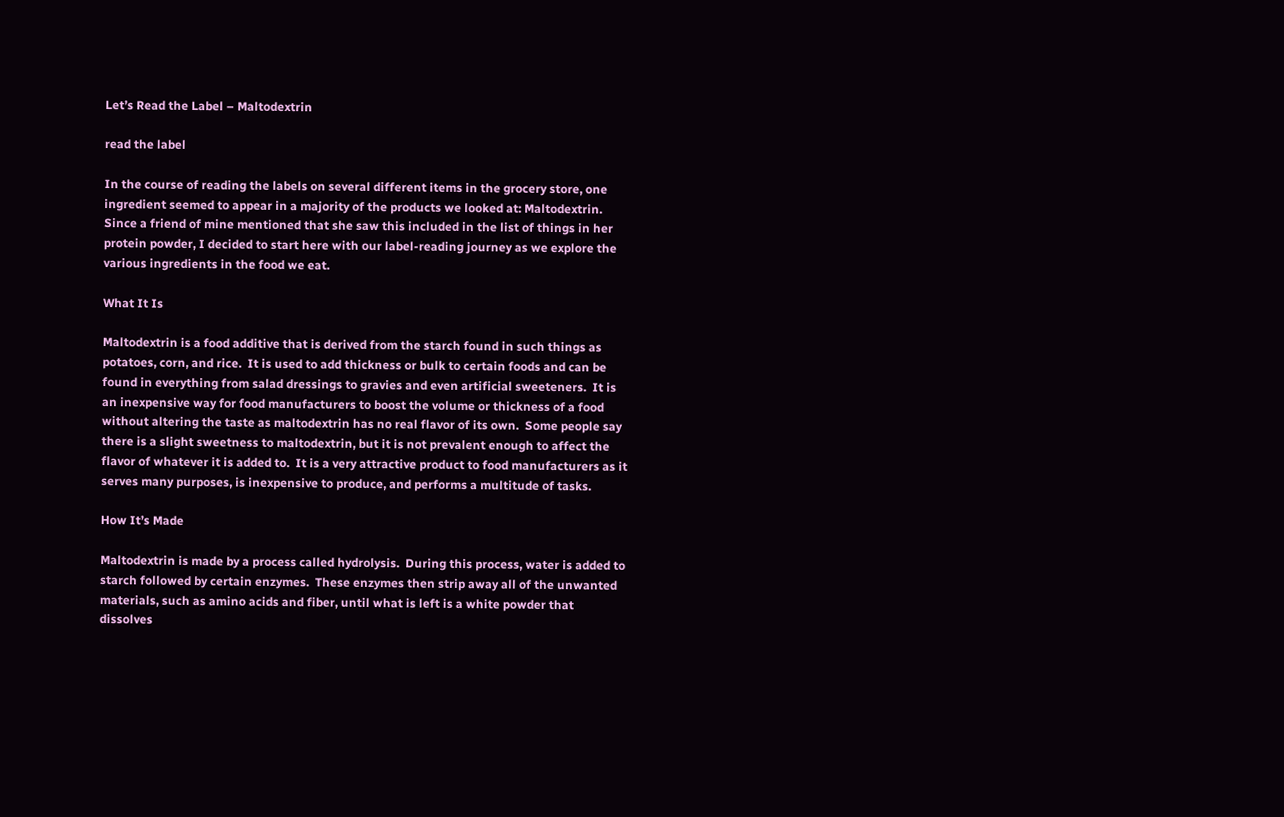Let’s Read the Label – Maltodextrin

read the label

In the course of reading the labels on several different items in the grocery store, one ingredient seemed to appear in a majority of the products we looked at: Maltodextrin.  Since a friend of mine mentioned that she saw this included in the list of things in her protein powder, I decided to start here with our label-reading journey as we explore the various ingredients in the food we eat.

What It Is

Maltodextrin is a food additive that is derived from the starch found in such things as potatoes, corn, and rice.  It is used to add thickness or bulk to certain foods and can be found in everything from salad dressings to gravies and even artificial sweeteners.  It is an inexpensive way for food manufacturers to boost the volume or thickness of a food without altering the taste as maltodextrin has no real flavor of its own.  Some people say there is a slight sweetness to maltodextrin, but it is not prevalent enough to affect the flavor of whatever it is added to.  It is a very attractive product to food manufacturers as it serves many purposes, is inexpensive to produce, and performs a multitude of tasks.

How It’s Made

Maltodextrin is made by a process called hydrolysis.  During this process, water is added to starch followed by certain enzymes.  These enzymes then strip away all of the unwanted materials, such as amino acids and fiber, until what is left is a white powder that dissolves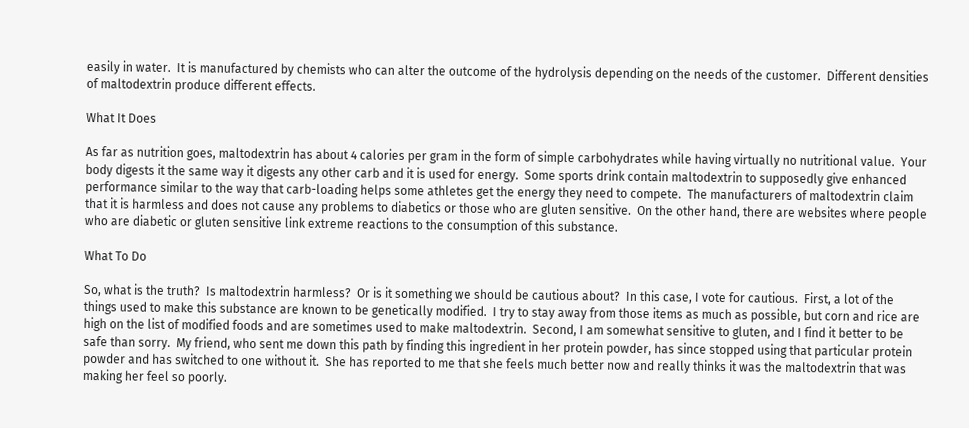easily in water.  It is manufactured by chemists who can alter the outcome of the hydrolysis depending on the needs of the customer.  Different densities of maltodextrin produce different effects.

What It Does

As far as nutrition goes, maltodextrin has about 4 calories per gram in the form of simple carbohydrates while having virtually no nutritional value.  Your body digests it the same way it digests any other carb and it is used for energy.  Some sports drink contain maltodextrin to supposedly give enhanced performance similar to the way that carb-loading helps some athletes get the energy they need to compete.  The manufacturers of maltodextrin claim that it is harmless and does not cause any problems to diabetics or those who are gluten sensitive.  On the other hand, there are websites where people who are diabetic or gluten sensitive link extreme reactions to the consumption of this substance.

What To Do

So, what is the truth?  Is maltodextrin harmless?  Or is it something we should be cautious about?  In this case, I vote for cautious.  First, a lot of the things used to make this substance are known to be genetically modified.  I try to stay away from those items as much as possible, but corn and rice are high on the list of modified foods and are sometimes used to make maltodextrin.  Second, I am somewhat sensitive to gluten, and I find it better to be safe than sorry.  My friend, who sent me down this path by finding this ingredient in her protein powder, has since stopped using that particular protein powder and has switched to one without it.  She has reported to me that she feels much better now and really thinks it was the maltodextrin that was making her feel so poorly.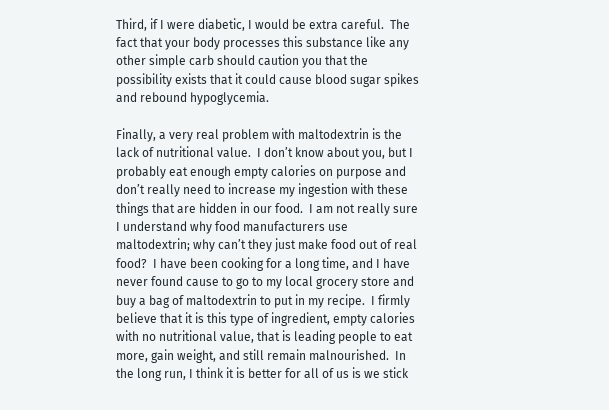Third, if I were diabetic, I would be extra careful.  The fact that your body processes this substance like any other simple carb should caution you that the possibility exists that it could cause blood sugar spikes and rebound hypoglycemia.

Finally, a very real problem with maltodextrin is the lack of nutritional value.  I don’t know about you, but I probably eat enough empty calories on purpose and don’t really need to increase my ingestion with these things that are hidden in our food.  I am not really sure I understand why food manufacturers use maltodextrin; why can’t they just make food out of real food?  I have been cooking for a long time, and I have never found cause to go to my local grocery store and buy a bag of maltodextrin to put in my recipe.  I firmly believe that it is this type of ingredient, empty calories with no nutritional value, that is leading people to eat more, gain weight, and still remain malnourished.  In the long run, I think it is better for all of us is we stick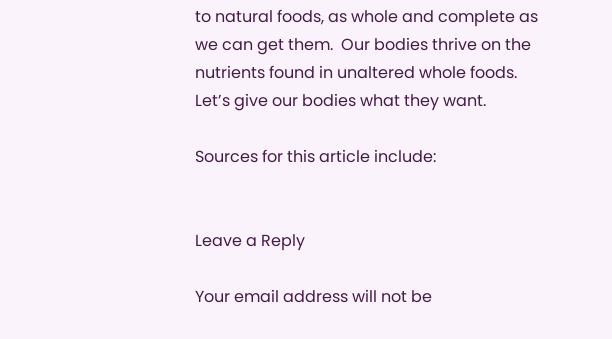to natural foods, as whole and complete as we can get them.  Our bodies thrive on the nutrients found in unaltered whole foods.  Let’s give our bodies what they want.

Sources for this article include:


Leave a Reply

Your email address will not be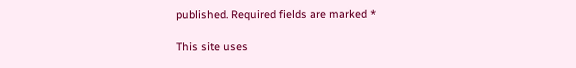published. Required fields are marked *

This site uses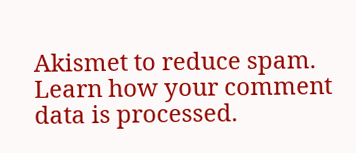Akismet to reduce spam. Learn how your comment data is processed.